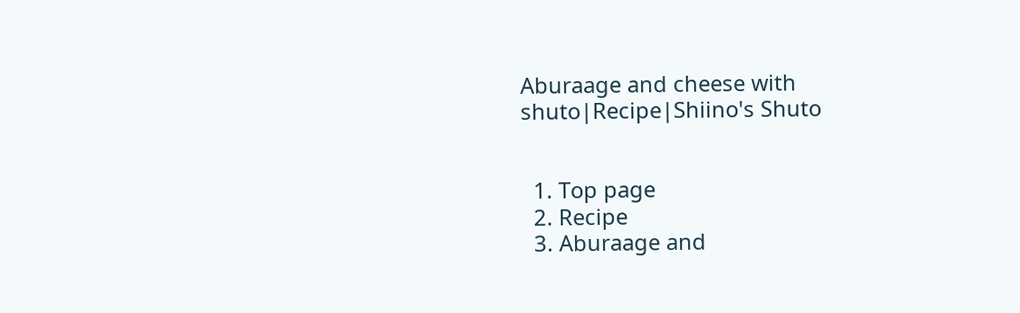Aburaage and cheese with shuto|Recipe|Shiino's Shuto


  1. Top page
  2. Recipe
  3. Aburaage and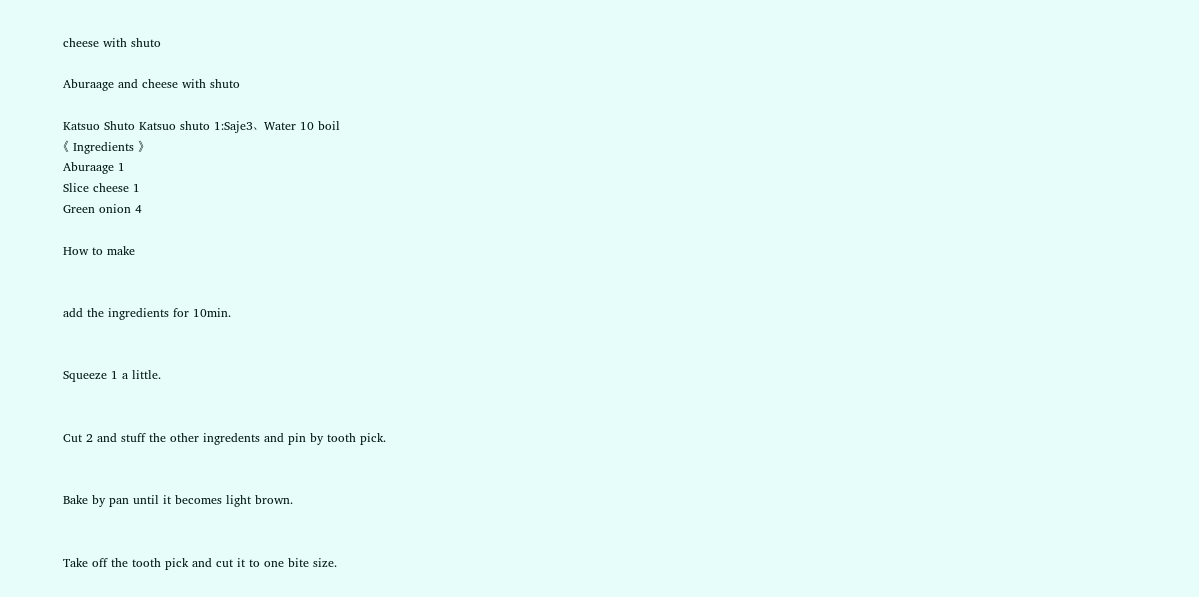cheese with shuto

Aburaage and cheese with shuto

Katsuo Shuto Katsuo shuto 1:Saje3、Water 10 boil
《 Ingredients 》
Aburaage 1
Slice cheese 1
Green onion 4

How to make


add the ingredients for 10min.


Squeeze 1 a little.


Cut 2 and stuff the other ingredents and pin by tooth pick.


Bake by pan until it becomes light brown.


Take off the tooth pick and cut it to one bite size.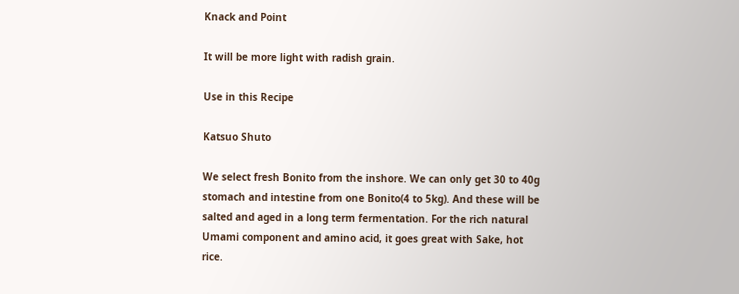Knack and Point

It will be more light with radish grain.

Use in this Recipe

Katsuo Shuto

We select fresh Bonito from the inshore. We can only get 30 to 40g stomach and intestine from one Bonito(4 to 5kg). And these will be salted and aged in a long term fermentation. For the rich natural Umami component and amino acid, it goes great with Sake, hot rice.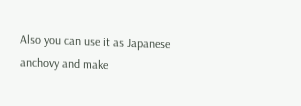Also you can use it as Japanese anchovy and make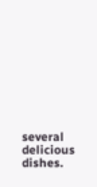several delicious dishes.